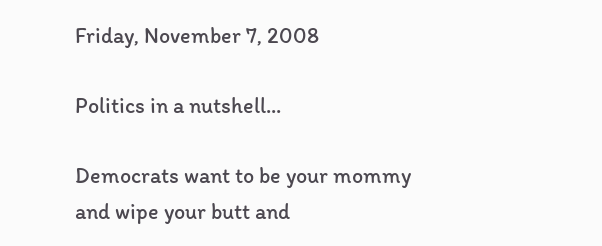Friday, November 7, 2008

Politics in a nutshell...

Democrats want to be your mommy and wipe your butt and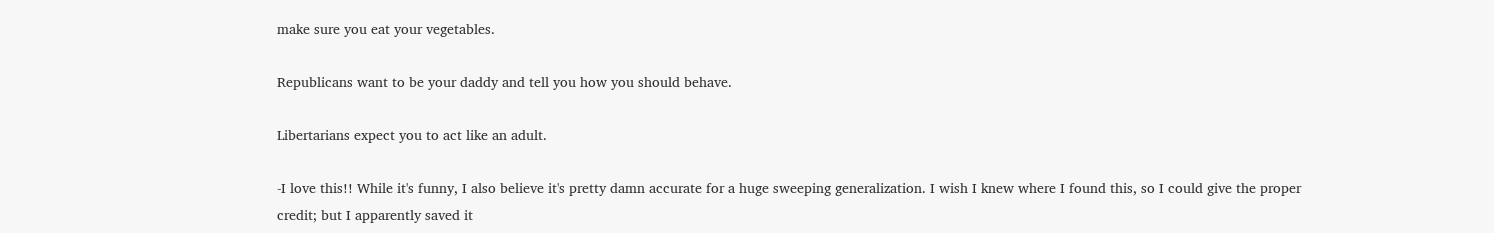make sure you eat your vegetables.

Republicans want to be your daddy and tell you how you should behave.

Libertarians expect you to act like an adult.

-I love this!! While it's funny, I also believe it's pretty damn accurate for a huge sweeping generalization. I wish I knew where I found this, so I could give the proper credit; but I apparently saved it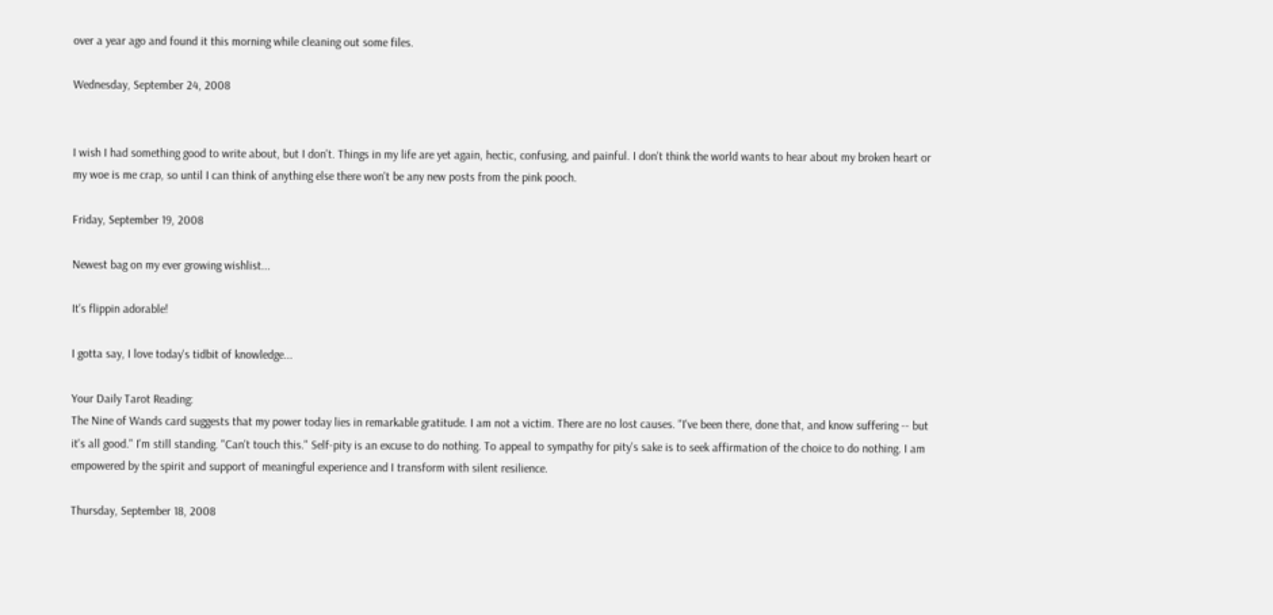over a year ago and found it this morning while cleaning out some files.

Wednesday, September 24, 2008


I wish I had something good to write about, but I don't. Things in my life are yet again, hectic, confusing, and painful. I don't think the world wants to hear about my broken heart or my woe is me crap, so until I can think of anything else there won't be any new posts from the pink pooch.

Friday, September 19, 2008

Newest bag on my ever growing wishlist...

It's flippin adorable!

I gotta say, I love today's tidbit of knowledge...

Your Daily Tarot Reading:
The Nine of Wands card suggests that my power today lies in remarkable gratitude. I am not a victim. There are no lost causes. "I've been there, done that, and know suffering -- but it's all good." I'm still standing. "Can't touch this." Self-pity is an excuse to do nothing. To appeal to sympathy for pity's sake is to seek affirmation of the choice to do nothing. I am empowered by the spirit and support of meaningful experience and I transform with silent resilience.

Thursday, September 18, 2008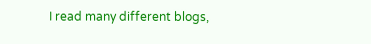I read many different blogs,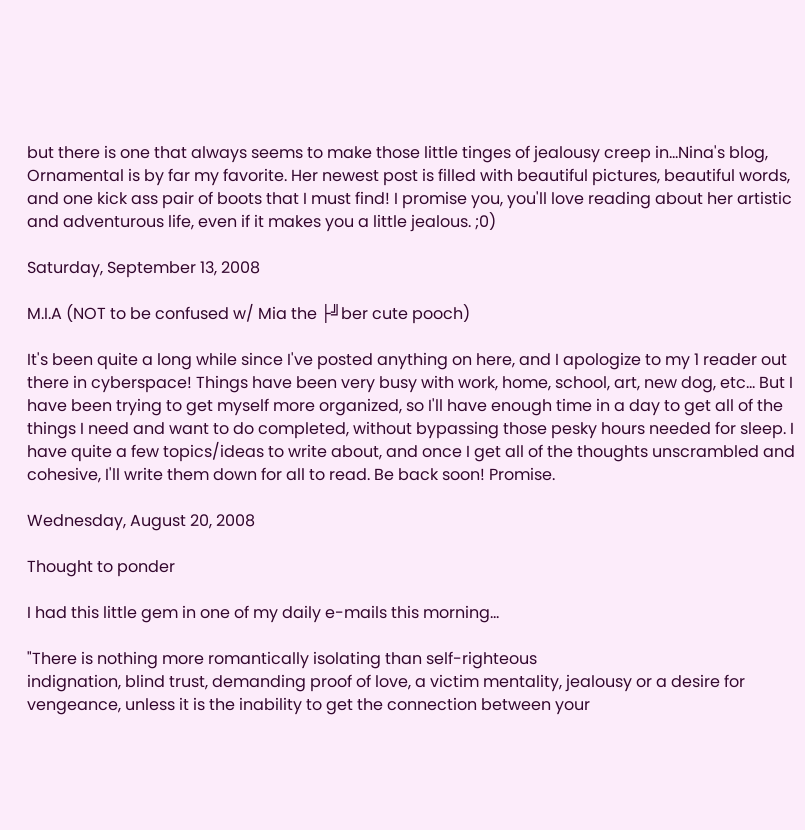but there is one that always seems to make those little tinges of jealousy creep in...Nina's blog, Ornamental is by far my favorite. Her newest post is filled with beautiful pictures, beautiful words, and one kick ass pair of boots that I must find! I promise you, you'll love reading about her artistic and adventurous life, even if it makes you a little jealous. ;0)

Saturday, September 13, 2008

M.I.A (NOT to be confused w/ Mia the ├╝ber cute pooch)

It's been quite a long while since I've posted anything on here, and I apologize to my 1 reader out there in cyberspace! Things have been very busy with work, home, school, art, new dog, etc... But I have been trying to get myself more organized, so I'll have enough time in a day to get all of the things I need and want to do completed, without bypassing those pesky hours needed for sleep. I have quite a few topics/ideas to write about, and once I get all of the thoughts unscrambled and cohesive, I'll write them down for all to read. Be back soon! Promise.

Wednesday, August 20, 2008

Thought to ponder

I had this little gem in one of my daily e-mails this morning...

"There is nothing more romantically isolating than self-righteous
indignation, blind trust, demanding proof of love, a victim mentality, jealousy or a desire for vengeance, unless it is the inability to get the connection between your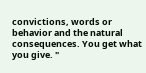convictions, words or behavior and the natural consequences. You get what you give. "